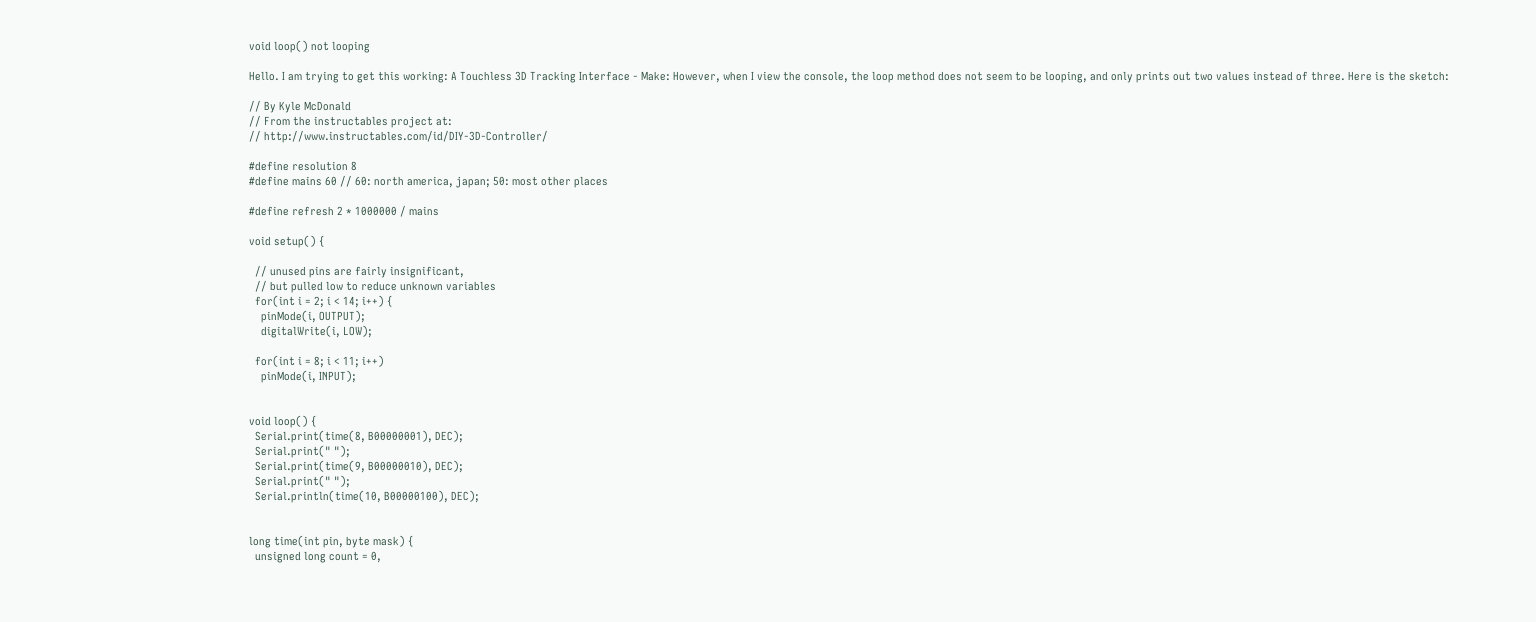void loop() not looping

Hello. I am trying to get this working: A Touchless 3D Tracking Interface - Make: However, when I view the console, the loop method does not seem to be looping, and only prints out two values instead of three. Here is the sketch:

// By Kyle McDonald
// From the instructables project at:
// http://www.instructables.com/id/DIY-3D-Controller/

#define resolution 8
#define mains 60 // 60: north america, japan; 50: most other places

#define refresh 2 * 1000000 / mains

void setup() {

  // unused pins are fairly insignificant,
  // but pulled low to reduce unknown variables
  for(int i = 2; i < 14; i++) {
    pinMode(i, OUTPUT);
    digitalWrite(i, LOW);

  for(int i = 8; i < 11; i++)
    pinMode(i, INPUT);


void loop() {
  Serial.print(time(8, B00000001), DEC);
  Serial.print(" ");
  Serial.print(time(9, B00000010), DEC);
  Serial.print(" ");
  Serial.println(time(10, B00000100), DEC);


long time(int pin, byte mask) {
  unsigned long count = 0,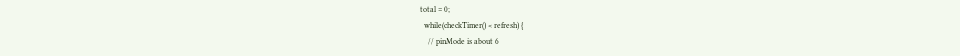total = 0;
  while(checkTimer() < refresh) {
    // pinMode is about 6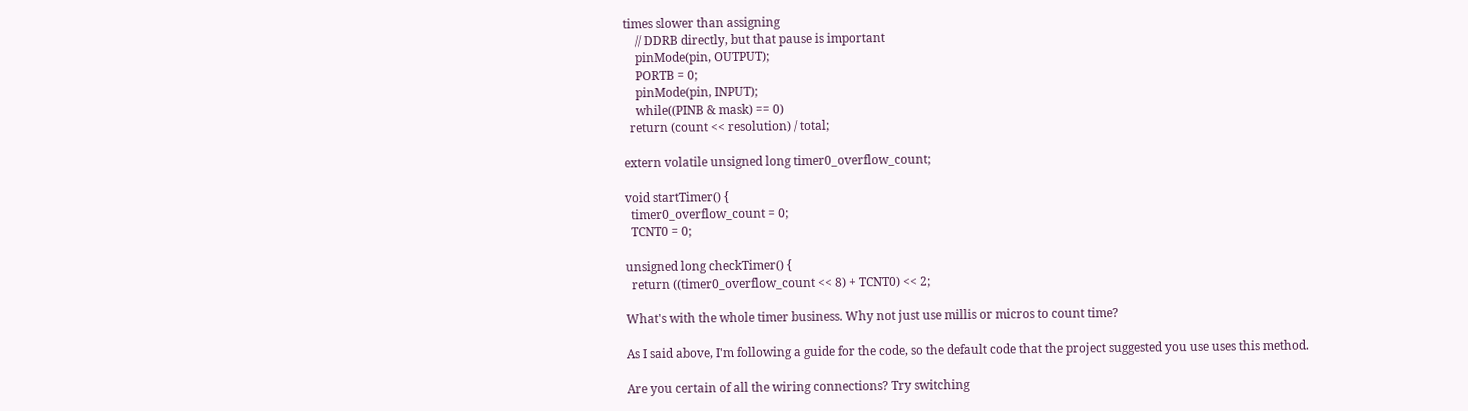times slower than assigning
    // DDRB directly, but that pause is important
    pinMode(pin, OUTPUT);
    PORTB = 0;
    pinMode(pin, INPUT);
    while((PINB & mask) == 0)
  return (count << resolution) / total;

extern volatile unsigned long timer0_overflow_count;

void startTimer() {
  timer0_overflow_count = 0;
  TCNT0 = 0;

unsigned long checkTimer() {
  return ((timer0_overflow_count << 8) + TCNT0) << 2;

What's with the whole timer business. Why not just use millis or micros to count time?

As I said above, I'm following a guide for the code, so the default code that the project suggested you use uses this method.

Are you certain of all the wiring connections? Try switching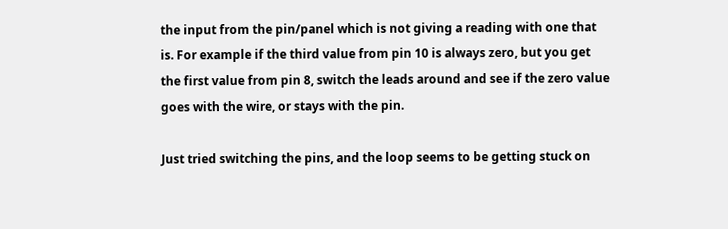the input from the pin/panel which is not giving a reading with one that is. For example if the third value from pin 10 is always zero, but you get the first value from pin 8, switch the leads around and see if the zero value goes with the wire, or stays with the pin.

Just tried switching the pins, and the loop seems to be getting stuck on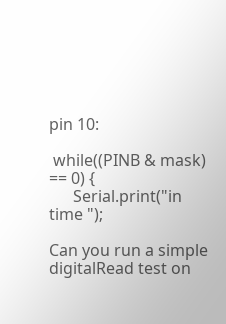pin 10:

 while((PINB & mask) == 0) {
      Serial.print("in time ");

Can you run a simple digitalRead test on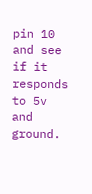pin 10 and see if it responds to 5v and ground.